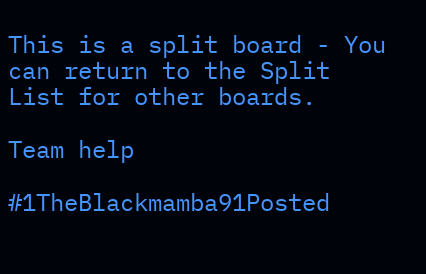This is a split board - You can return to the Split List for other boards.

Team help

#1TheBlackmamba91Posted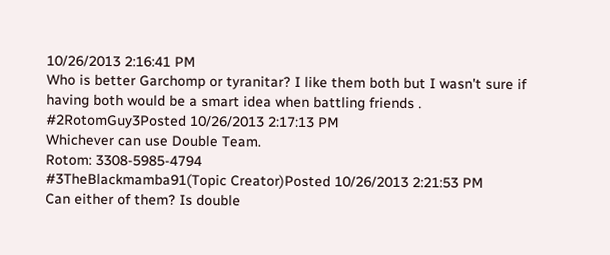10/26/2013 2:16:41 PM
Who is better Garchomp or tyranitar? I like them both but I wasn't sure if having both would be a smart idea when battling friends .
#2RotomGuy3Posted 10/26/2013 2:17:13 PM
Whichever can use Double Team.
Rotom: 3308-5985-4794
#3TheBlackmamba91(Topic Creator)Posted 10/26/2013 2:21:53 PM
Can either of them? Is double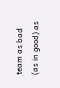team as bad (as in good) as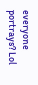everyone portrays? Lol